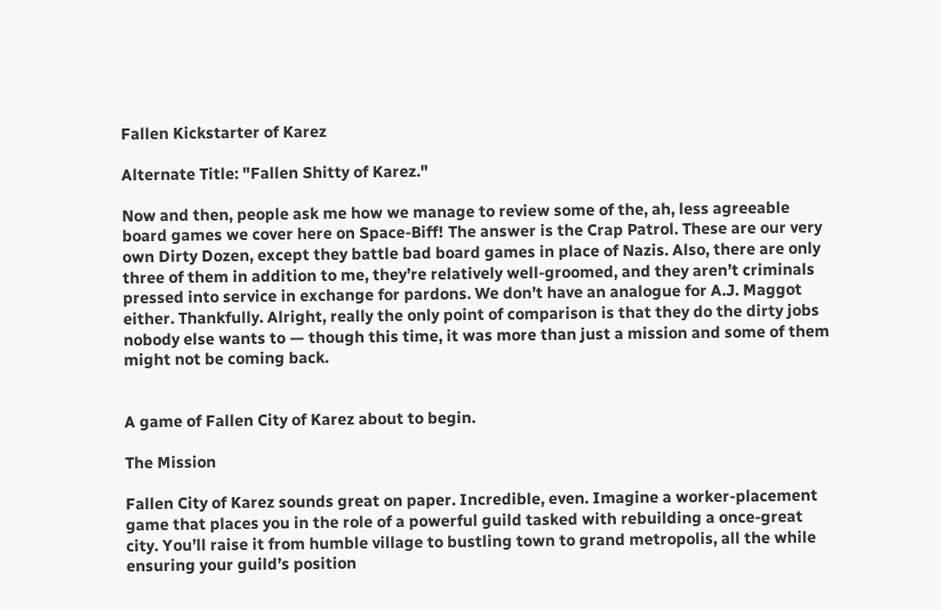Fallen Kickstarter of Karez

Alternate Title: "Fallen Shitty of Karez."

Now and then, people ask me how we manage to review some of the, ah, less agreeable board games we cover here on Space-Biff! The answer is the Crap Patrol. These are our very own Dirty Dozen, except they battle bad board games in place of Nazis. Also, there are only three of them in addition to me, they’re relatively well-groomed, and they aren’t criminals pressed into service in exchange for pardons. We don’t have an analogue for A.J. Maggot either. Thankfully. Alright, really the only point of comparison is that they do the dirty jobs nobody else wants to — though this time, it was more than just a mission and some of them might not be coming back.


A game of Fallen City of Karez about to begin.

The Mission

Fallen City of Karez sounds great on paper. Incredible, even. Imagine a worker-placement game that places you in the role of a powerful guild tasked with rebuilding a once-great city. You’ll raise it from humble village to bustling town to grand metropolis, all the while ensuring your guild’s position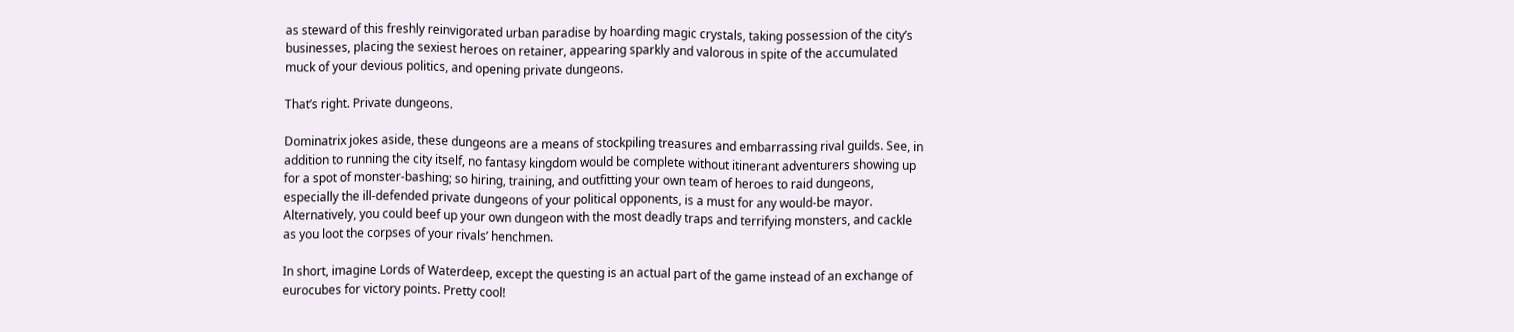as steward of this freshly reinvigorated urban paradise by hoarding magic crystals, taking possession of the city’s businesses, placing the sexiest heroes on retainer, appearing sparkly and valorous in spite of the accumulated muck of your devious politics, and opening private dungeons.

That’s right. Private dungeons.

Dominatrix jokes aside, these dungeons are a means of stockpiling treasures and embarrassing rival guilds. See, in addition to running the city itself, no fantasy kingdom would be complete without itinerant adventurers showing up for a spot of monster-bashing; so hiring, training, and outfitting your own team of heroes to raid dungeons, especially the ill-defended private dungeons of your political opponents, is a must for any would-be mayor. Alternatively, you could beef up your own dungeon with the most deadly traps and terrifying monsters, and cackle as you loot the corpses of your rivals’ henchmen.

In short, imagine Lords of Waterdeep, except the questing is an actual part of the game instead of an exchange of eurocubes for victory points. Pretty cool!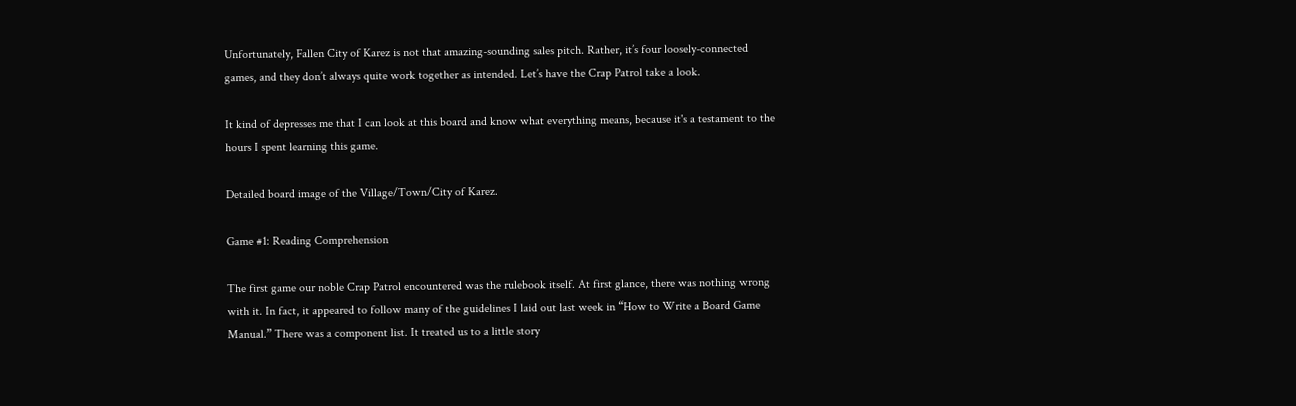Unfortunately, Fallen City of Karez is not that amazing-sounding sales pitch. Rather, it’s four loosely-connected games, and they don’t always quite work together as intended. Let’s have the Crap Patrol take a look.

It kind of depresses me that I can look at this board and know what everything means, because it's a testament to the hours I spent learning this game.

Detailed board image of the Village/Town/City of Karez.

Game #1: Reading Comprehension

The first game our noble Crap Patrol encountered was the rulebook itself. At first glance, there was nothing wrong with it. In fact, it appeared to follow many of the guidelines I laid out last week in “How to Write a Board Game Manual.” There was a component list. It treated us to a little story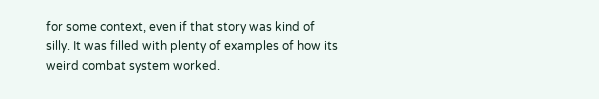for some context, even if that story was kind of silly. It was filled with plenty of examples of how its weird combat system worked.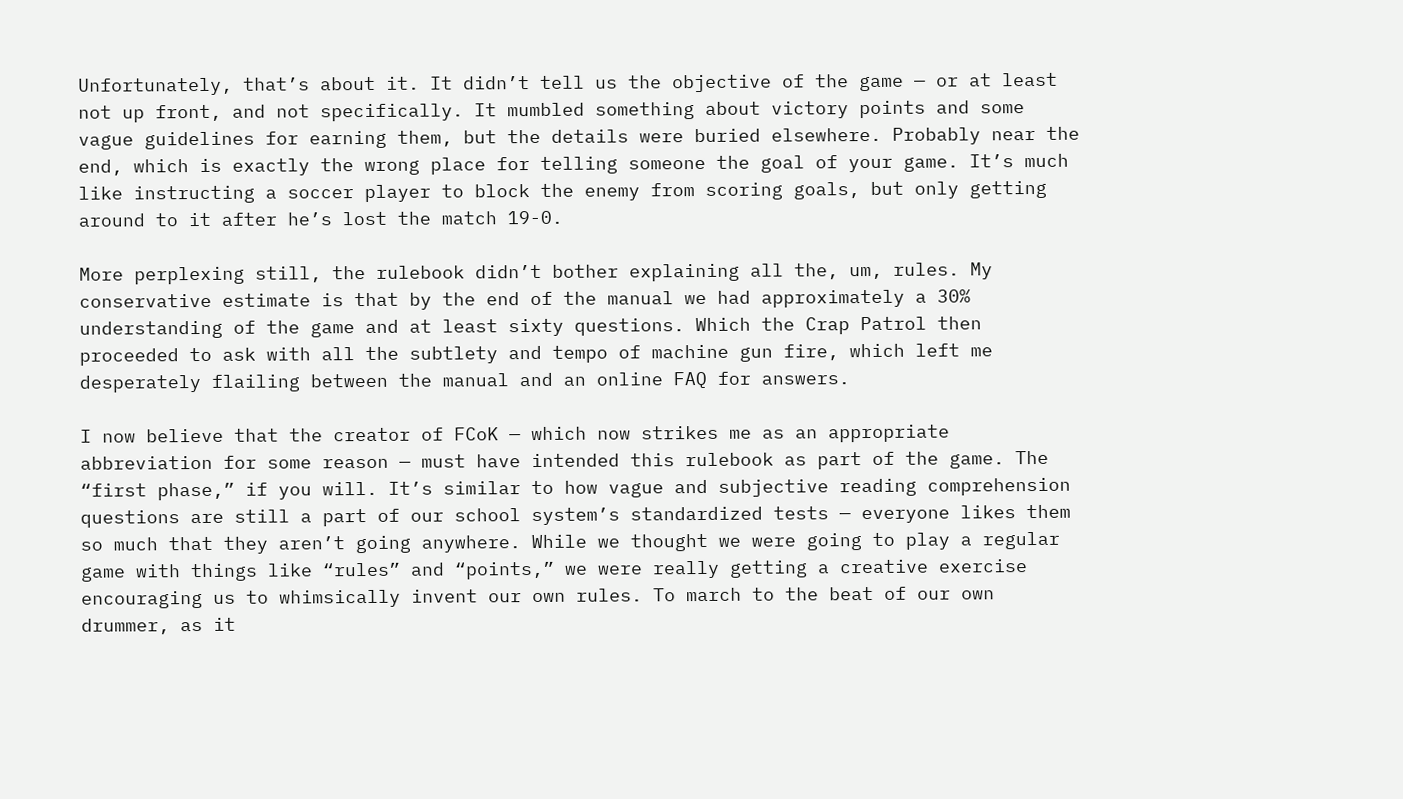Unfortunately, that’s about it. It didn’t tell us the objective of the game — or at least not up front, and not specifically. It mumbled something about victory points and some vague guidelines for earning them, but the details were buried elsewhere. Probably near the end, which is exactly the wrong place for telling someone the goal of your game. It’s much like instructing a soccer player to block the enemy from scoring goals, but only getting around to it after he’s lost the match 19-0.

More perplexing still, the rulebook didn’t bother explaining all the, um, rules. My conservative estimate is that by the end of the manual we had approximately a 30% understanding of the game and at least sixty questions. Which the Crap Patrol then proceeded to ask with all the subtlety and tempo of machine gun fire, which left me desperately flailing between the manual and an online FAQ for answers.

I now believe that the creator of FCoK — which now strikes me as an appropriate abbreviation for some reason — must have intended this rulebook as part of the game. The “first phase,” if you will. It’s similar to how vague and subjective reading comprehension questions are still a part of our school system’s standardized tests — everyone likes them so much that they aren’t going anywhere. While we thought we were going to play a regular game with things like “rules” and “points,” we were really getting a creative exercise encouraging us to whimsically invent our own rules. To march to the beat of our own drummer, as it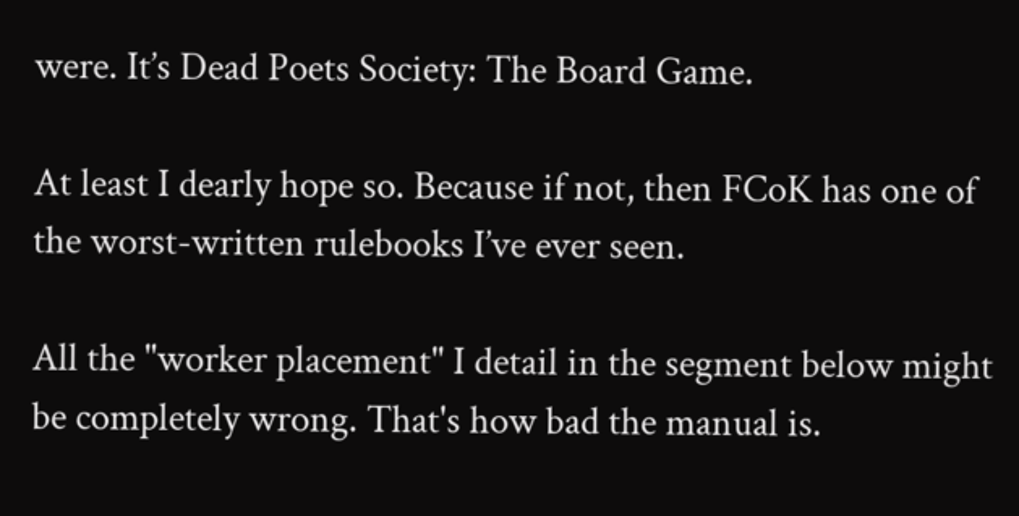were. It’s Dead Poets Society: The Board Game.

At least I dearly hope so. Because if not, then FCoK has one of the worst-written rulebooks I’ve ever seen.

All the "worker placement" I detail in the segment below might be completely wrong. That's how bad the manual is.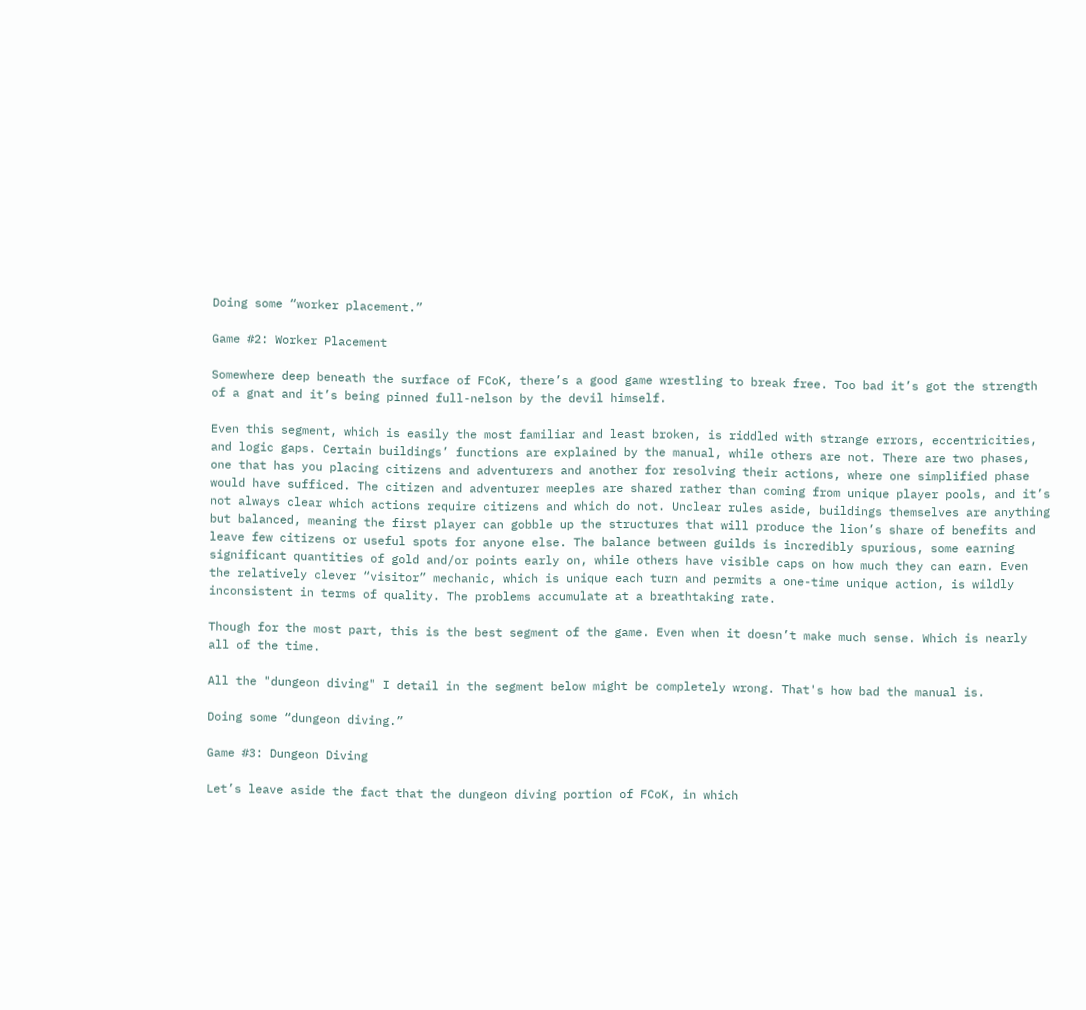Doing some “worker placement.”

Game #2: Worker Placement

Somewhere deep beneath the surface of FCoK, there’s a good game wrestling to break free. Too bad it’s got the strength of a gnat and it’s being pinned full-nelson by the devil himself.

Even this segment, which is easily the most familiar and least broken, is riddled with strange errors, eccentricities, and logic gaps. Certain buildings’ functions are explained by the manual, while others are not. There are two phases, one that has you placing citizens and adventurers and another for resolving their actions, where one simplified phase would have sufficed. The citizen and adventurer meeples are shared rather than coming from unique player pools, and it’s not always clear which actions require citizens and which do not. Unclear rules aside, buildings themselves are anything but balanced, meaning the first player can gobble up the structures that will produce the lion’s share of benefits and leave few citizens or useful spots for anyone else. The balance between guilds is incredibly spurious, some earning significant quantities of gold and/or points early on, while others have visible caps on how much they can earn. Even the relatively clever “visitor” mechanic, which is unique each turn and permits a one-time unique action, is wildly inconsistent in terms of quality. The problems accumulate at a breathtaking rate.

Though for the most part, this is the best segment of the game. Even when it doesn’t make much sense. Which is nearly all of the time.

All the "dungeon diving" I detail in the segment below might be completely wrong. That's how bad the manual is.

Doing some “dungeon diving.”

Game #3: Dungeon Diving

Let’s leave aside the fact that the dungeon diving portion of FCoK, in which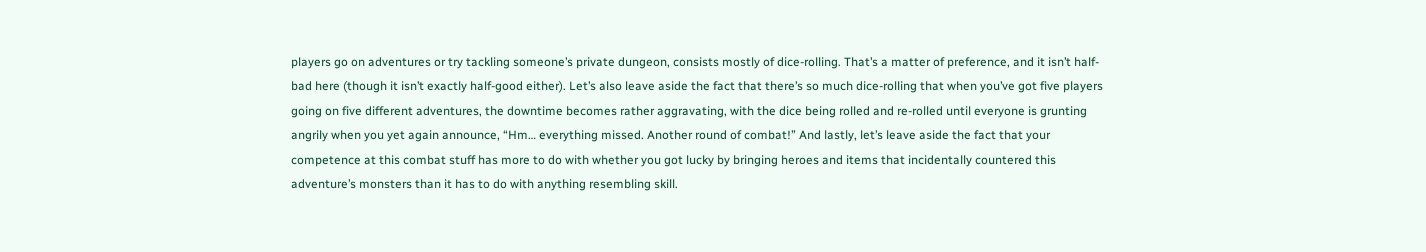players go on adventures or try tackling someone’s private dungeon, consists mostly of dice-rolling. That’s a matter of preference, and it isn’t half-bad here (though it isn’t exactly half-good either). Let’s also leave aside the fact that there’s so much dice-rolling that when you’ve got five players going on five different adventures, the downtime becomes rather aggravating, with the dice being rolled and re-rolled until everyone is grunting angrily when you yet again announce, “Hm… everything missed. Another round of combat!” And lastly, let’s leave aside the fact that your competence at this combat stuff has more to do with whether you got lucky by bringing heroes and items that incidentally countered this adventure’s monsters than it has to do with anything resembling skill.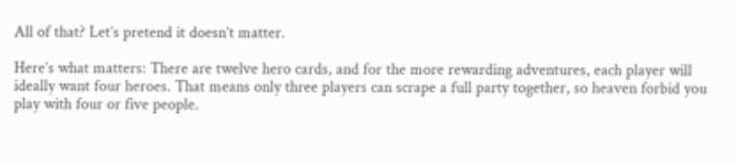All of that? Let’s pretend it doesn’t matter.

Here’s what matters: There are twelve hero cards, and for the more rewarding adventures, each player will ideally want four heroes. That means only three players can scrape a full party together, so heaven forbid you play with four or five people.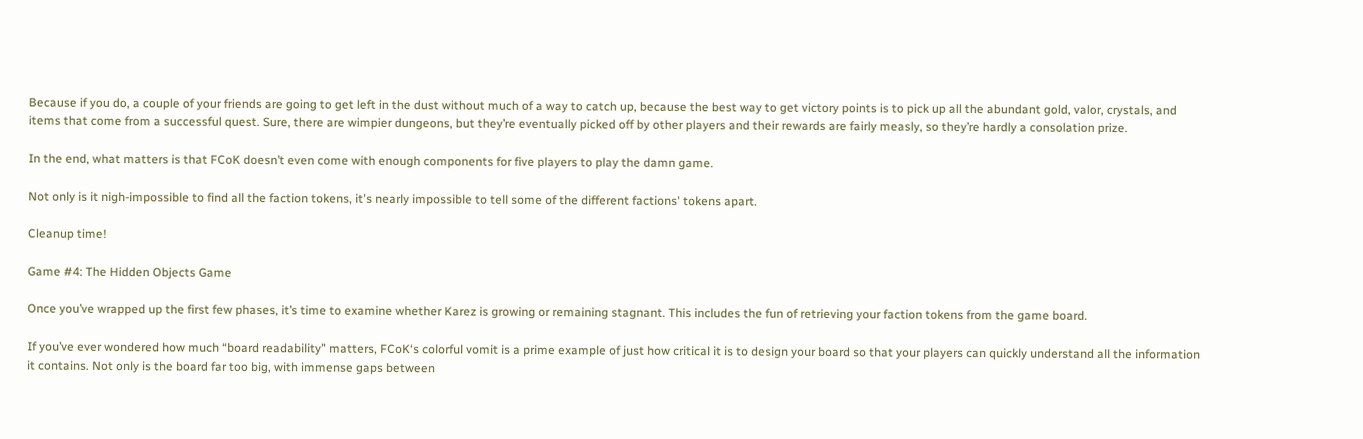Because if you do, a couple of your friends are going to get left in the dust without much of a way to catch up, because the best way to get victory points is to pick up all the abundant gold, valor, crystals, and items that come from a successful quest. Sure, there are wimpier dungeons, but they’re eventually picked off by other players and their rewards are fairly measly, so they’re hardly a consolation prize.

In the end, what matters is that FCoK doesn’t even come with enough components for five players to play the damn game.

Not only is it nigh-impossible to find all the faction tokens, it's nearly impossible to tell some of the different factions' tokens apart.

Cleanup time!

Game #4: The Hidden Objects Game

Once you’ve wrapped up the first few phases, it’s time to examine whether Karez is growing or remaining stagnant. This includes the fun of retrieving your faction tokens from the game board.

If you’ve ever wondered how much “board readability” matters, FCoK‘s colorful vomit is a prime example of just how critical it is to design your board so that your players can quickly understand all the information it contains. Not only is the board far too big, with immense gaps between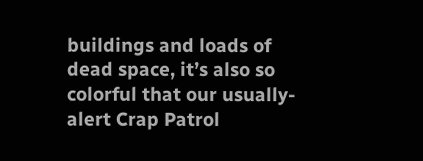buildings and loads of dead space, it’s also so colorful that our usually-alert Crap Patrol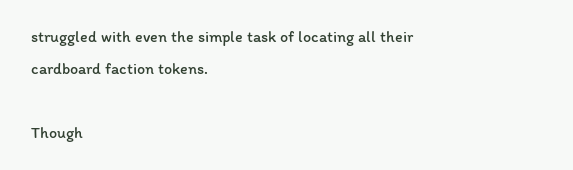struggled with even the simple task of locating all their cardboard faction tokens.

Though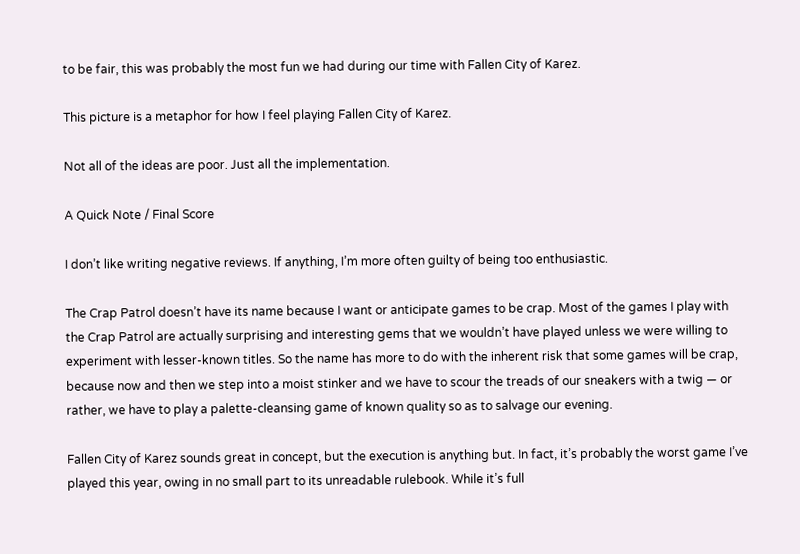to be fair, this was probably the most fun we had during our time with Fallen City of Karez.

This picture is a metaphor for how I feel playing Fallen City of Karez.

Not all of the ideas are poor. Just all the implementation.

A Quick Note / Final Score

I don’t like writing negative reviews. If anything, I’m more often guilty of being too enthusiastic.

The Crap Patrol doesn’t have its name because I want or anticipate games to be crap. Most of the games I play with the Crap Patrol are actually surprising and interesting gems that we wouldn’t have played unless we were willing to experiment with lesser-known titles. So the name has more to do with the inherent risk that some games will be crap, because now and then we step into a moist stinker and we have to scour the treads of our sneakers with a twig — or rather, we have to play a palette-cleansing game of known quality so as to salvage our evening.

Fallen City of Karez sounds great in concept, but the execution is anything but. In fact, it’s probably the worst game I’ve played this year, owing in no small part to its unreadable rulebook. While it’s full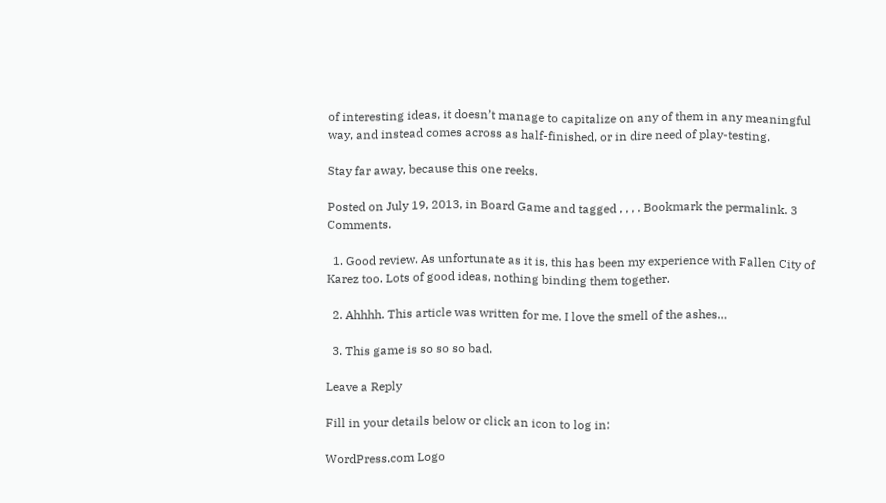of interesting ideas, it doesn’t manage to capitalize on any of them in any meaningful way, and instead comes across as half-finished, or in dire need of play-testing.

Stay far away, because this one reeks.

Posted on July 19, 2013, in Board Game and tagged , , , . Bookmark the permalink. 3 Comments.

  1. Good review. As unfortunate as it is, this has been my experience with Fallen City of Karez too. Lots of good ideas, nothing binding them together.

  2. Ahhhh. This article was written for me. I love the smell of the ashes…

  3. This game is so so so bad.

Leave a Reply

Fill in your details below or click an icon to log in:

WordPress.com Logo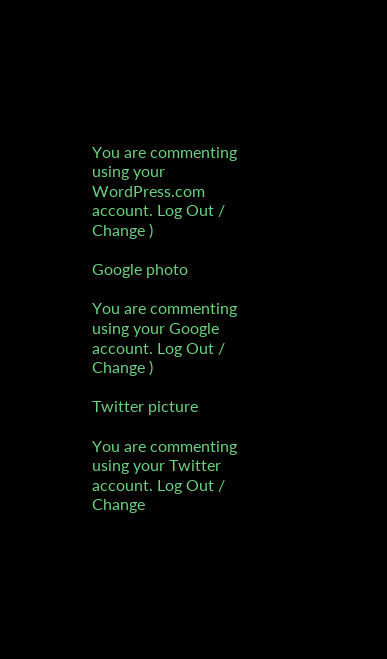You are commenting using your WordPress.com account. Log Out /  Change )

Google photo

You are commenting using your Google account. Log Out /  Change )

Twitter picture

You are commenting using your Twitter account. Log Out /  Change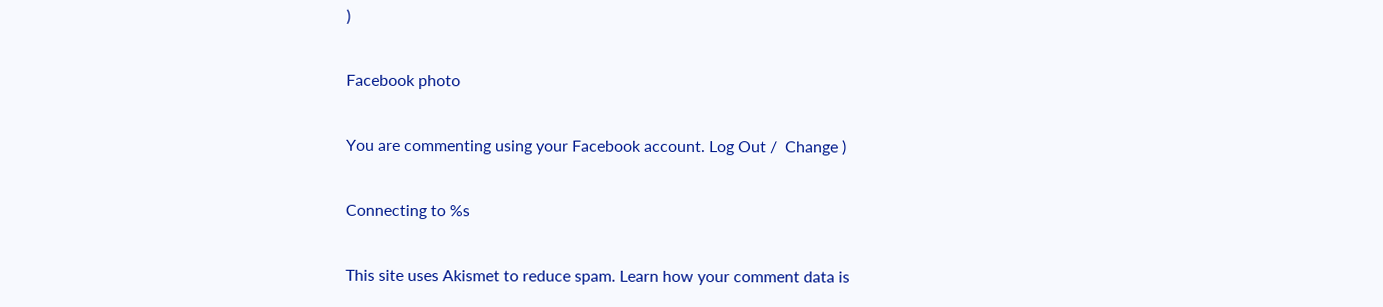)

Facebook photo

You are commenting using your Facebook account. Log Out /  Change )

Connecting to %s

This site uses Akismet to reduce spam. Learn how your comment data is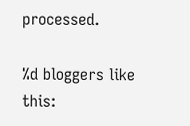processed.

%d bloggers like this: